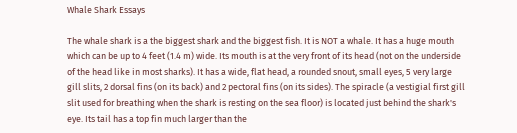Whale Shark Essays

The whale shark is a the biggest shark and the biggest fish. It is NOT a whale. It has a huge mouth which can be up to 4 feet (1.4 m) wide. Its mouth is at the very front of its head (not on the underside of the head like in most sharks). It has a wide, flat head, a rounded snout, small eyes, 5 very large gill slits, 2 dorsal fins (on its back) and 2 pectoral fins (on its sides). The spiracle (a vestigial first gill slit used for breathing when the shark is resting on the sea floor) is located just behind the shark's eye. Its tail has a top fin much larger than the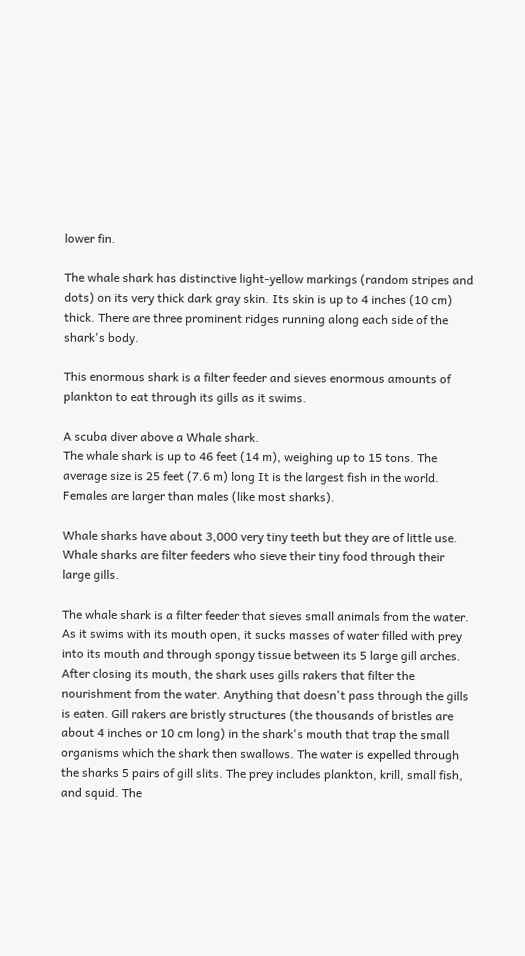lower fin.

The whale shark has distinctive light-yellow markings (random stripes and dots) on its very thick dark gray skin. Its skin is up to 4 inches (10 cm) thick. There are three prominent ridges running along each side of the shark's body.

This enormous shark is a filter feeder and sieves enormous amounts of plankton to eat through its gills as it swims.

A scuba diver above a Whale shark.
The whale shark is up to 46 feet (14 m), weighing up to 15 tons. The average size is 25 feet (7.6 m) long It is the largest fish in the world. Females are larger than males (like most sharks).

Whale sharks have about 3,000 very tiny teeth but they are of little use. Whale sharks are filter feeders who sieve their tiny food through their large gills.

The whale shark is a filter feeder that sieves small animals from the water. As it swims with its mouth open, it sucks masses of water filled with prey into its mouth and through spongy tissue between its 5 large gill arches. After closing its mouth, the shark uses gills rakers that filter the nourishment from the water. Anything that doesn't pass through the gills is eaten. Gill rakers are bristly structures (the thousands of bristles are about 4 inches or 10 cm long) in the shark's mouth that trap the small organisms which the shark then swallows. The water is expelled through the sharks 5 pairs of gill slits. The prey includes plankton, krill, small fish, and squid. The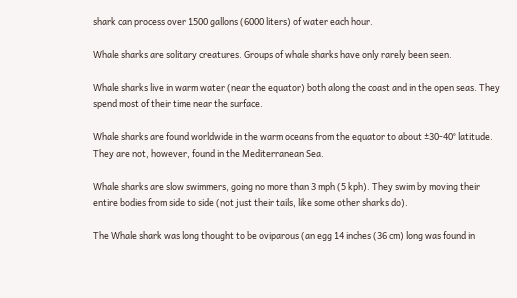shark can process over 1500 gallons (6000 liters) of water each hour.

Whale sharks are solitary creatures. Groups of whale sharks have only rarely been seen.

Whale sharks live in warm water (near the equator) both along the coast and in the open seas. They spend most of their time near the surface.

Whale sharks are found worldwide in the warm oceans from the equator to about ±30-40° latitude. They are not, however, found in the Mediterranean Sea.

Whale sharks are slow swimmers, going no more than 3 mph (5 kph). They swim by moving their entire bodies from side to side (not just their tails, like some other sharks do).

The Whale shark was long thought to be oviparous (an egg 14 inches (36 cm) long was found in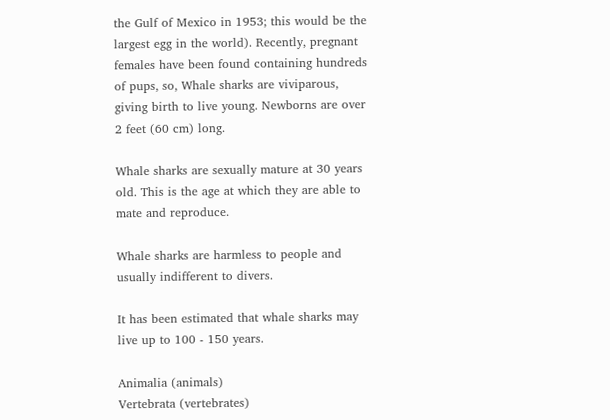the Gulf of Mexico in 1953; this would be the largest egg in the world). Recently, pregnant females have been found containing hundreds of pups, so, Whale sharks are viviparous, giving birth to live young. Newborns are over 2 feet (60 cm) long.

Whale sharks are sexually mature at 30 years old. This is the age at which they are able to mate and reproduce.

Whale sharks are harmless to people and usually indifferent to divers.

It has been estimated that whale sharks may live up to 100 - 150 years.

Animalia (animals)
Vertebrata (vertebrates)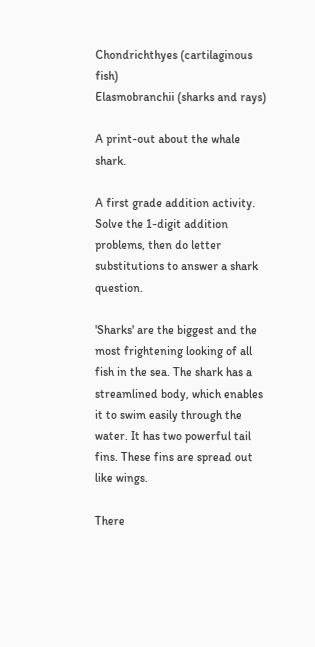Chondrichthyes (cartilaginous fish)
Elasmobranchii (sharks and rays)

A print-out about the whale shark.

A first grade addition activity. Solve the 1-digit addition problems, then do letter substitutions to answer a shark question.

'Sharks' are the biggest and the most frightening looking of all fish in the sea. The shark has a streamlined body, which enables it to swim easily through the water. It has two powerful tail fins. These fins are spread out like wings.

There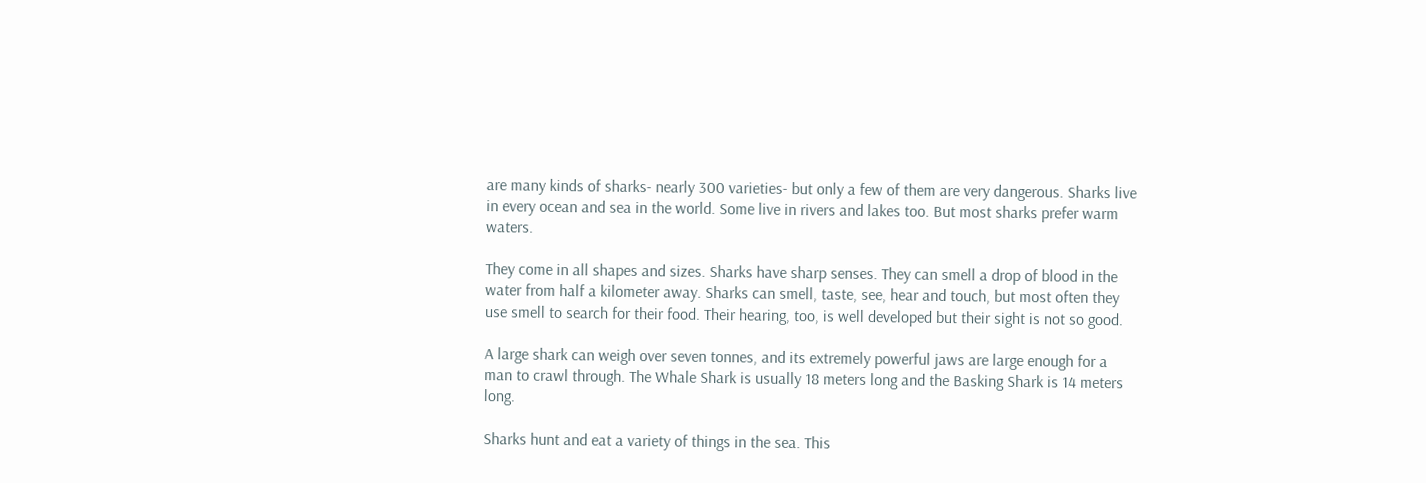are many kinds of sharks- nearly 300 varieties- but only a few of them are very dangerous. Sharks live in every ocean and sea in the world. Some live in rivers and lakes too. But most sharks prefer warm waters.

They come in all shapes and sizes. Sharks have sharp senses. They can smell a drop of blood in the water from half a kilometer away. Sharks can smell, taste, see, hear and touch, but most often they use smell to search for their food. Their hearing, too, is well developed but their sight is not so good.

A large shark can weigh over seven tonnes, and its extremely powerful jaws are large enough for a man to crawl through. The Whale Shark is usually 18 meters long and the Basking Shark is 14 meters long.

Sharks hunt and eat a variety of things in the sea. This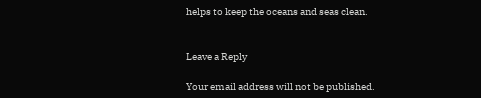helps to keep the oceans and seas clean.


Leave a Reply

Your email address will not be published.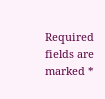Required fields are marked *